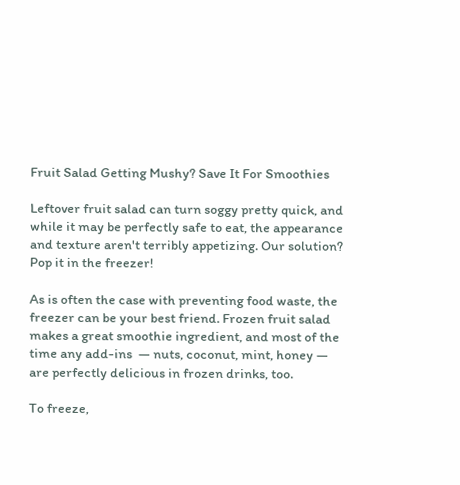Fruit Salad Getting Mushy? Save It For Smoothies

Leftover fruit salad can turn soggy pretty quick, and while it may be perfectly safe to eat, the appearance and texture aren't terribly appetizing. Our solution? Pop it in the freezer!

As is often the case with preventing food waste, the freezer can be your best friend. Frozen fruit salad makes a great smoothie ingredient, and most of the time any add-ins  — nuts, coconut, mint, honey — are perfectly delicious in frozen drinks, too.

To freeze,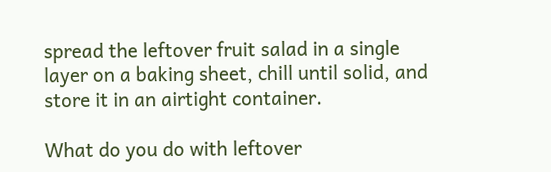spread the leftover fruit salad in a single layer on a baking sheet, chill until solid, and store it in an airtight container.

What do you do with leftover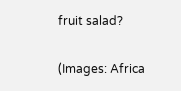fruit salad?

(Images: Africa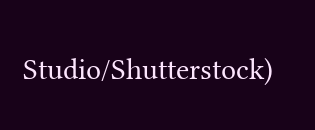Studio/Shutterstock)